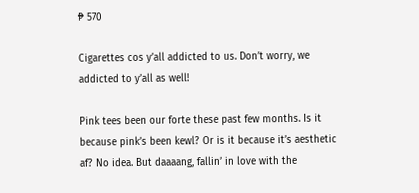₱ 570

Cigarettes cos y’all addicted to us. Don’t worry, we addicted to y’all as well!

Pink tees been our forte these past few months. Is it because pink’s been kewl? Or is it because it’s aesthetic af? No idea. But daaaang, fallin’ in love with the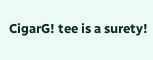CigarG! tee is a surety!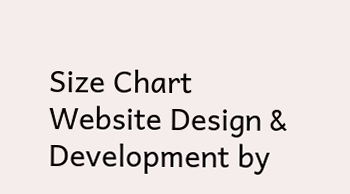Size Chart
Website Design & Development by